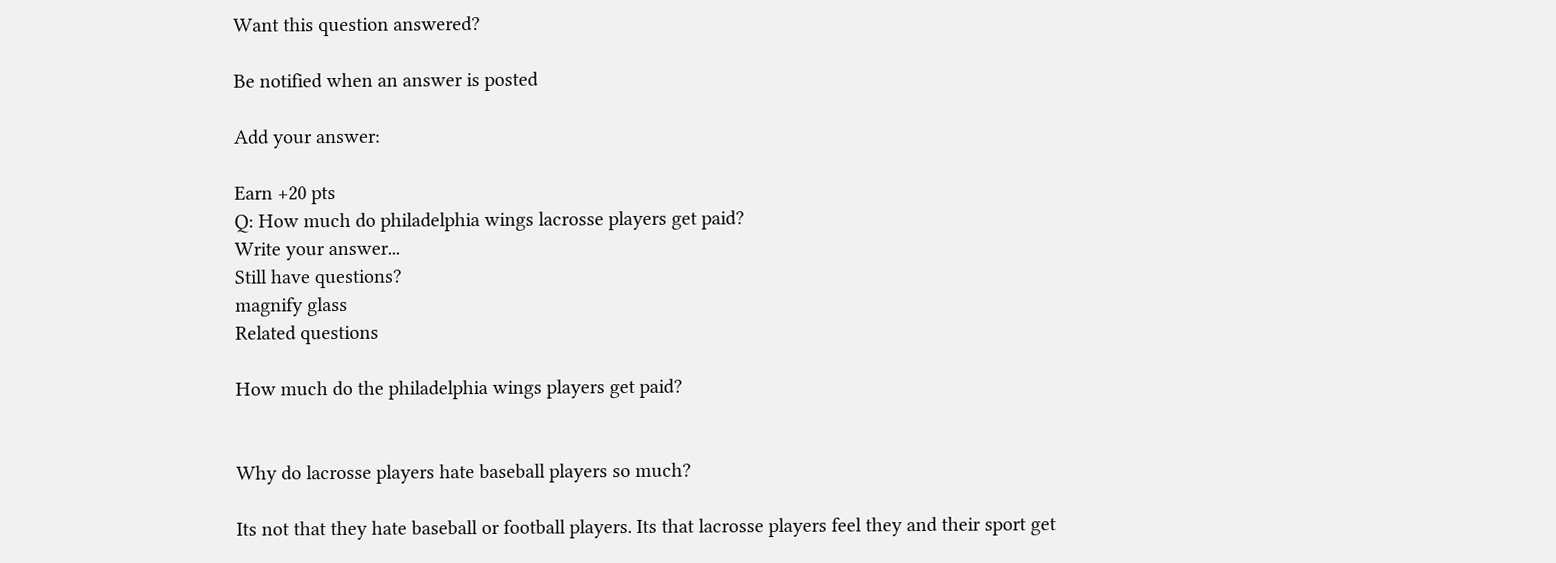Want this question answered?

Be notified when an answer is posted

Add your answer:

Earn +20 pts
Q: How much do philadelphia wings lacrosse players get paid?
Write your answer...
Still have questions?
magnify glass
Related questions

How much do the philadelphia wings players get paid?


Why do lacrosse players hate baseball players so much?

Its not that they hate baseball or football players. Its that lacrosse players feel they and their sport get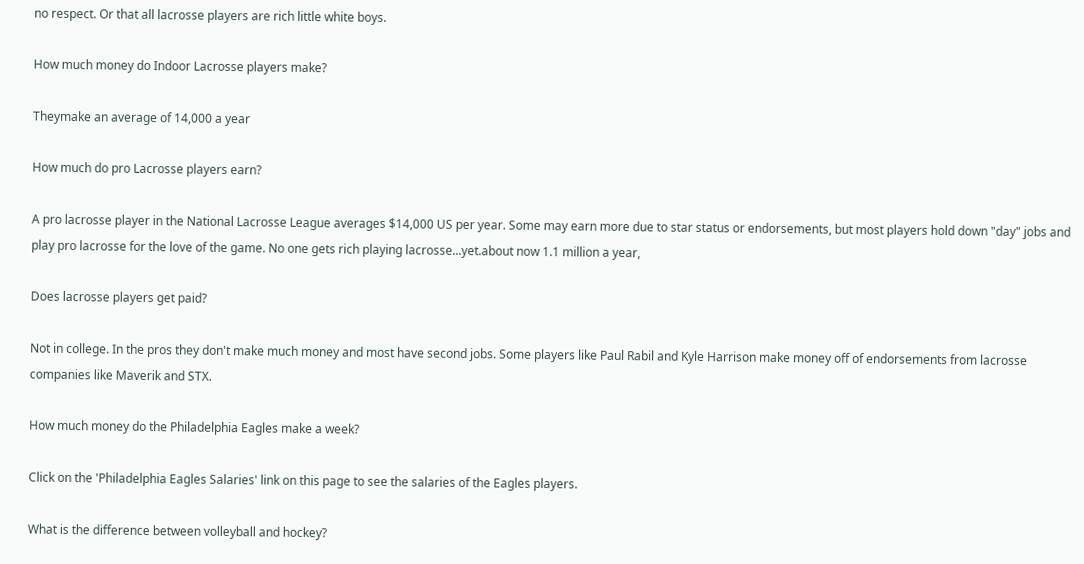no respect. Or that all lacrosse players are rich little white boys.

How much money do Indoor Lacrosse players make?

Theymake an average of 14,000 a year

How much do pro Lacrosse players earn?

A pro lacrosse player in the National Lacrosse League averages $14,000 US per year. Some may earn more due to star status or endorsements, but most players hold down "day" jobs and play pro lacrosse for the love of the game. No one gets rich playing lacrosse...yet.about now 1.1 million a year,

Does lacrosse players get paid?

Not in college. In the pros they don't make much money and most have second jobs. Some players like Paul Rabil and Kyle Harrison make money off of endorsements from lacrosse companies like Maverik and STX.

How much money do the Philadelphia Eagles make a week?

Click on the 'Philadelphia Eagles Salaries' link on this page to see the salaries of the Eagles players.

What is the difference between volleyball and hockey?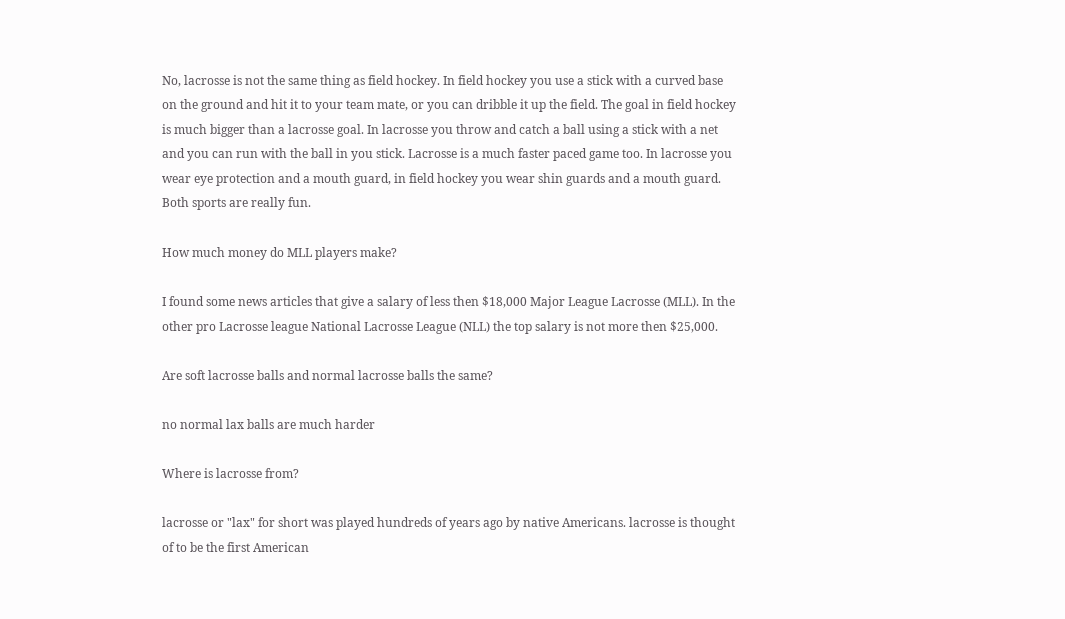No, lacrosse is not the same thing as field hockey. In field hockey you use a stick with a curved base on the ground and hit it to your team mate, or you can dribble it up the field. The goal in field hockey is much bigger than a lacrosse goal. In lacrosse you throw and catch a ball using a stick with a net and you can run with the ball in you stick. Lacrosse is a much faster paced game too. In lacrosse you wear eye protection and a mouth guard, in field hockey you wear shin guards and a mouth guard. Both sports are really fun.

How much money do MLL players make?

I found some news articles that give a salary of less then $18,000 Major League Lacrosse (MLL). In the other pro Lacrosse league National Lacrosse League (NLL) the top salary is not more then $25,000.

Are soft lacrosse balls and normal lacrosse balls the same?

no normal lax balls are much harder

Where is lacrosse from?

lacrosse or "lax" for short was played hundreds of years ago by native Americans. lacrosse is thought of to be the first American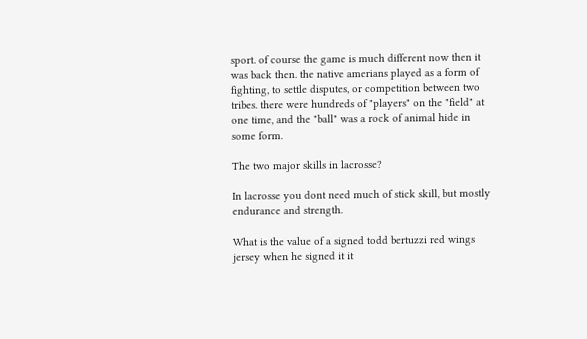sport. of course the game is much different now then it was back then. the native amerians played as a form of fighting, to settle disputes, or competition between two tribes. there were hundreds of "players" on the "field" at one time, and the "ball" was a rock of animal hide in some form.

The two major skills in lacrosse?

In lacrosse you dont need much of stick skill, but mostly endurance and strength.

What is the value of a signed todd bertuzzi red wings jersey when he signed it it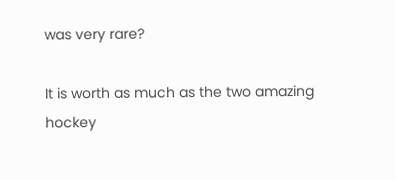was very rare?

It is worth as much as the two amazing hockey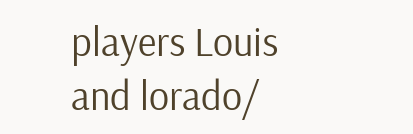players Louis and lorado/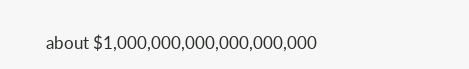about $1,000,000,000,000,000,000